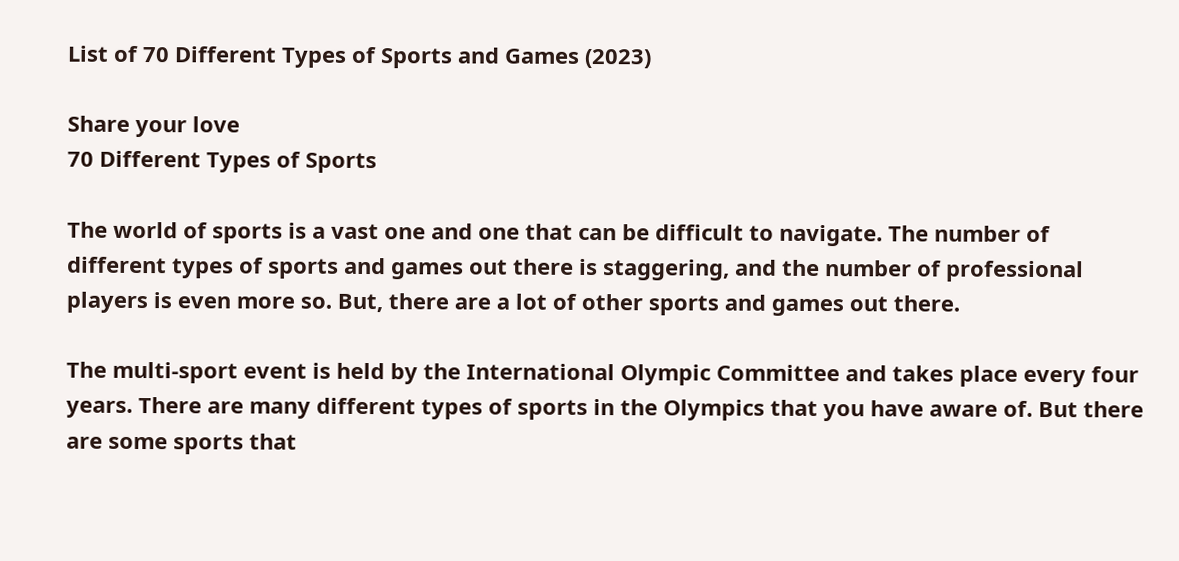List of 70 Different Types of Sports and Games (2023)

Share your love
70 Different Types of Sports

The world of sports is a vast one and one that can be difficult to navigate. The number of different types of sports and games out there is staggering, and the number of professional players is even more so. But, there are a lot of other sports and games out there.

The multi-sport event is held by the International Olympic Committee and takes place every four years. There are many different types of sports in the Olympics that you have aware of. But there are some sports that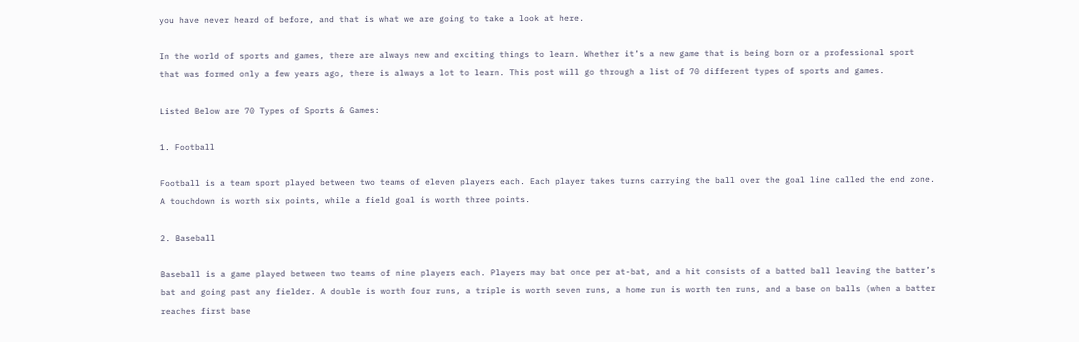you have never heard of before, and that is what we are going to take a look at here.

In the world of sports and games, there are always new and exciting things to learn. Whether it’s a new game that is being born or a professional sport that was formed only a few years ago, there is always a lot to learn. This post will go through a list of 70 different types of sports and games.

Listed Below are 70 Types of Sports & Games:

1. Football

Football is a team sport played between two teams of eleven players each. Each player takes turns carrying the ball over the goal line called the end zone. A touchdown is worth six points, while a field goal is worth three points.

2. Baseball

Baseball is a game played between two teams of nine players each. Players may bat once per at-bat, and a hit consists of a batted ball leaving the batter’s bat and going past any fielder. A double is worth four runs, a triple is worth seven runs, a home run is worth ten runs, and a base on balls (when a batter reaches first base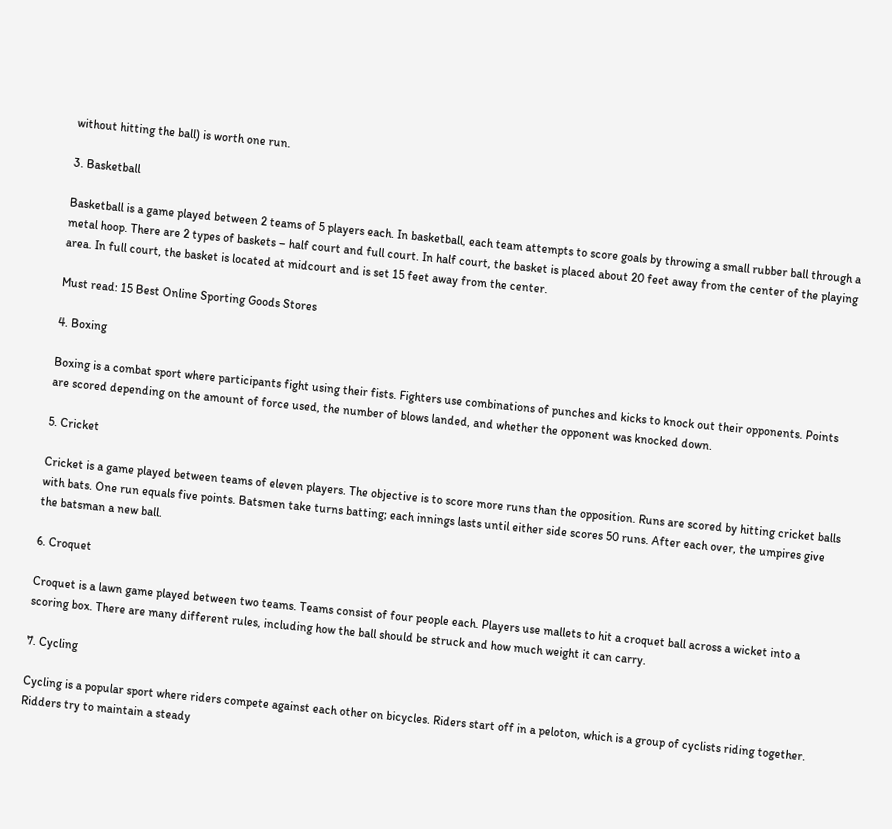without hitting the ball) is worth one run.

3. Basketball

Basketball is a game played between 2 teams of 5 players each. In basketball, each team attempts to score goals by throwing a small rubber ball through a metal hoop. There are 2 types of baskets – half court and full court. In half court, the basket is placed about 20 feet away from the center of the playing area. In full court, the basket is located at midcourt and is set 15 feet away from the center.

Must read: 15 Best Online Sporting Goods Stores

4. Boxing

Boxing is a combat sport where participants fight using their fists. Fighters use combinations of punches and kicks to knock out their opponents. Points are scored depending on the amount of force used, the number of blows landed, and whether the opponent was knocked down.

5. Cricket

Cricket is a game played between teams of eleven players. The objective is to score more runs than the opposition. Runs are scored by hitting cricket balls with bats. One run equals five points. Batsmen take turns batting; each innings lasts until either side scores 50 runs. After each over, the umpires give the batsman a new ball.

6. Croquet

Croquet is a lawn game played between two teams. Teams consist of four people each. Players use mallets to hit a croquet ball across a wicket into a scoring box. There are many different rules, including how the ball should be struck and how much weight it can carry.

7. Cycling

Cycling is a popular sport where riders compete against each other on bicycles. Riders start off in a peloton, which is a group of cyclists riding together. Ridders try to maintain a steady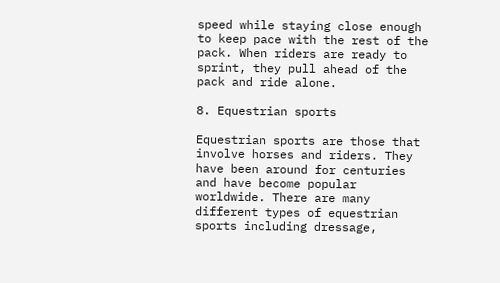speed while staying close enough to keep pace with the rest of the pack. When riders are ready to sprint, they pull ahead of the pack and ride alone.

8. Equestrian sports

Equestrian sports are those that involve horses and riders. They have been around for centuries and have become popular worldwide. There are many different types of equestrian sports including dressage,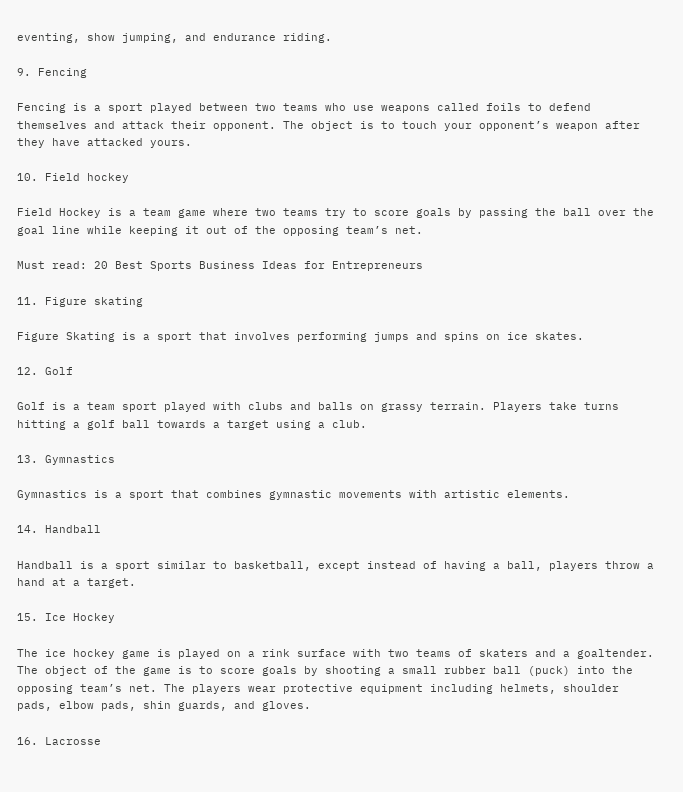eventing, show jumping, and endurance riding.

9. Fencing

Fencing is a sport played between two teams who use weapons called foils to defend themselves and attack their opponent. The object is to touch your opponent’s weapon after they have attacked yours.

10. Field hockey

Field Hockey is a team game where two teams try to score goals by passing the ball over the goal line while keeping it out of the opposing team’s net.

Must read: 20 Best Sports Business Ideas for Entrepreneurs

11. Figure skating

Figure Skating is a sport that involves performing jumps and spins on ice skates.

12. Golf

Golf is a team sport played with clubs and balls on grassy terrain. Players take turns hitting a golf ball towards a target using a club.

13. Gymnastics

Gymnastics is a sport that combines gymnastic movements with artistic elements.

14. Handball

Handball is a sport similar to basketball, except instead of having a ball, players throw a hand at a target.

15. Ice Hockey

The ice hockey game is played on a rink surface with two teams of skaters and a goaltender. The object of the game is to score goals by shooting a small rubber ball (puck) into the opposing team’s net. The players wear protective equipment including helmets, shoulder pads, elbow pads, shin guards, and gloves.

16. Lacrosse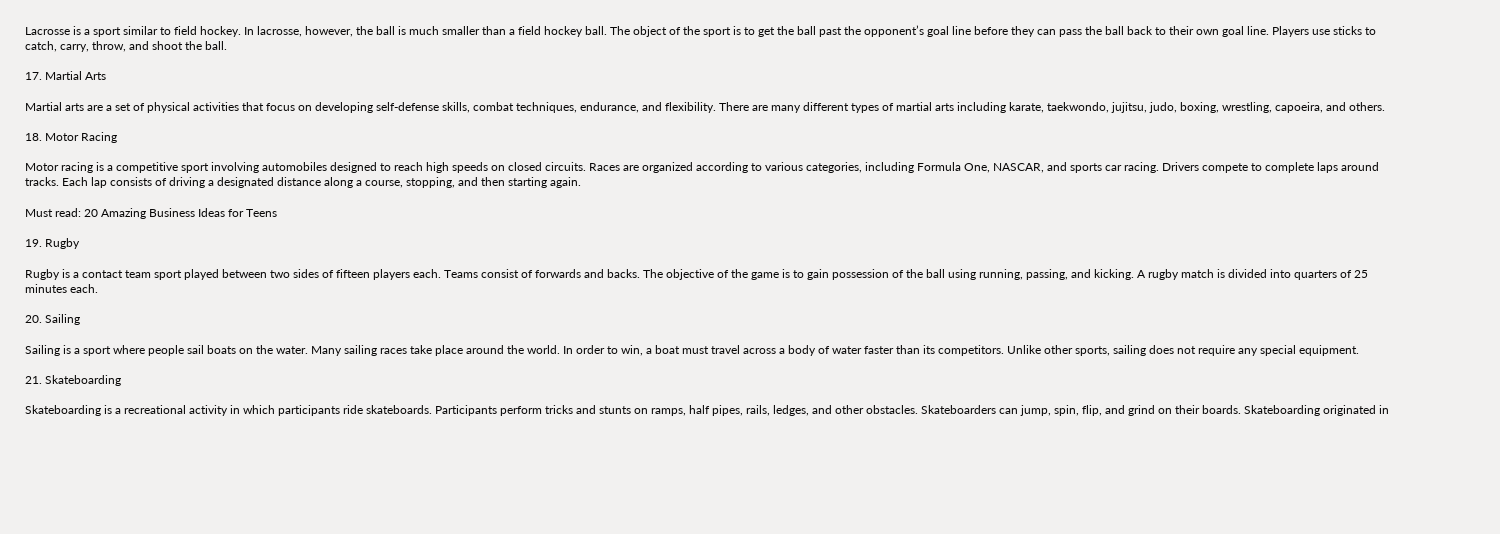Lacrosse is a sport similar to field hockey. In lacrosse, however, the ball is much smaller than a field hockey ball. The object of the sport is to get the ball past the opponent’s goal line before they can pass the ball back to their own goal line. Players use sticks to catch, carry, throw, and shoot the ball.

17. Martial Arts

Martial arts are a set of physical activities that focus on developing self-defense skills, combat techniques, endurance, and flexibility. There are many different types of martial arts including karate, taekwondo, jujitsu, judo, boxing, wrestling, capoeira, and others.

18. Motor Racing

Motor racing is a competitive sport involving automobiles designed to reach high speeds on closed circuits. Races are organized according to various categories, including Formula One, NASCAR, and sports car racing. Drivers compete to complete laps around tracks. Each lap consists of driving a designated distance along a course, stopping, and then starting again.

Must read: 20 Amazing Business Ideas for Teens

19. Rugby

Rugby is a contact team sport played between two sides of fifteen players each. Teams consist of forwards and backs. The objective of the game is to gain possession of the ball using running, passing, and kicking. A rugby match is divided into quarters of 25 minutes each.

20. Sailing

Sailing is a sport where people sail boats on the water. Many sailing races take place around the world. In order to win, a boat must travel across a body of water faster than its competitors. Unlike other sports, sailing does not require any special equipment.

21. Skateboarding

Skateboarding is a recreational activity in which participants ride skateboards. Participants perform tricks and stunts on ramps, half pipes, rails, ledges, and other obstacles. Skateboarders can jump, spin, flip, and grind on their boards. Skateboarding originated in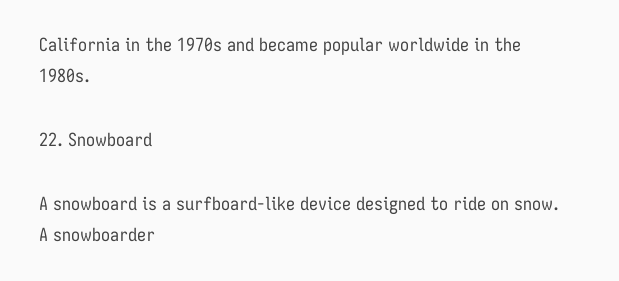California in the 1970s and became popular worldwide in the 1980s.

22. Snowboard

A snowboard is a surfboard-like device designed to ride on snow. A snowboarder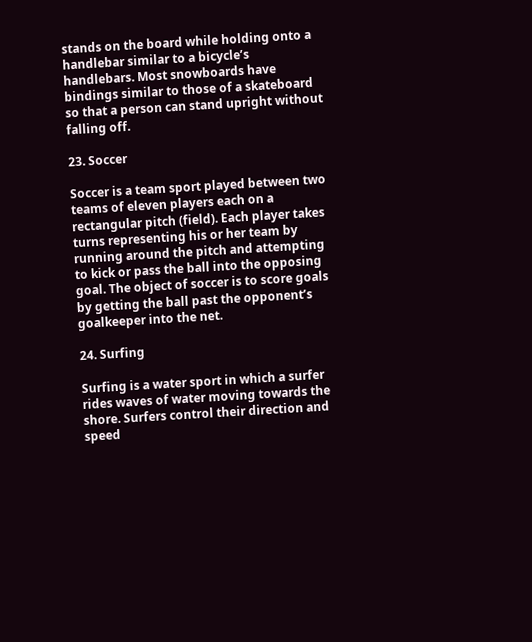stands on the board while holding onto a handlebar similar to a bicycle’s handlebars. Most snowboards have bindings similar to those of a skateboard so that a person can stand upright without falling off.

23. Soccer

Soccer is a team sport played between two teams of eleven players each on a rectangular pitch (field). Each player takes turns representing his or her team by running around the pitch and attempting to kick or pass the ball into the opposing goal. The object of soccer is to score goals by getting the ball past the opponent’s goalkeeper into the net.

24. Surfing

Surfing is a water sport in which a surfer rides waves of water moving towards the shore. Surfers control their direction and speed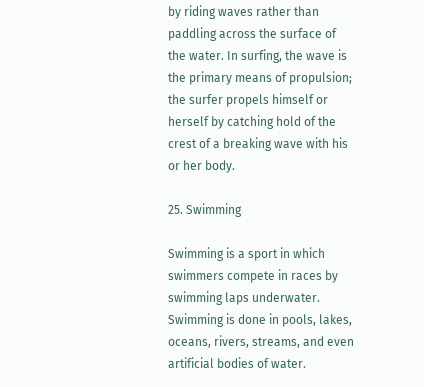by riding waves rather than paddling across the surface of the water. In surfing, the wave is the primary means of propulsion; the surfer propels himself or herself by catching hold of the crest of a breaking wave with his or her body.

25. Swimming

Swimming is a sport in which swimmers compete in races by swimming laps underwater. Swimming is done in pools, lakes, oceans, rivers, streams, and even artificial bodies of water.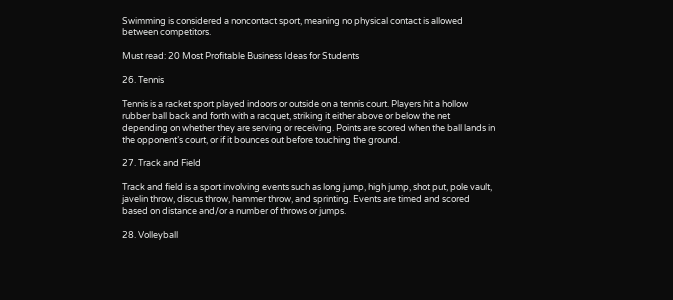Swimming is considered a noncontact sport, meaning no physical contact is allowed between competitors.

Must read: 20 Most Profitable Business Ideas for Students

26. Tennis

Tennis is a racket sport played indoors or outside on a tennis court. Players hit a hollow rubber ball back and forth with a racquet, striking it either above or below the net depending on whether they are serving or receiving. Points are scored when the ball lands in the opponent’s court, or if it bounces out before touching the ground.

27. Track and Field

Track and field is a sport involving events such as long jump, high jump, shot put, pole vault, javelin throw, discus throw, hammer throw, and sprinting. Events are timed and scored based on distance and/or a number of throws or jumps.

28. Volleyball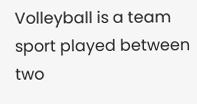Volleyball is a team sport played between two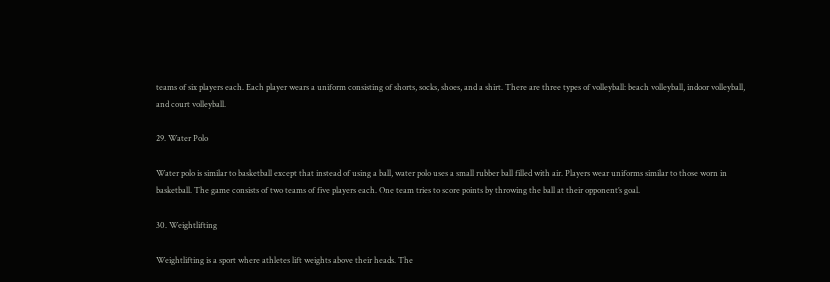teams of six players each. Each player wears a uniform consisting of shorts, socks, shoes, and a shirt. There are three types of volleyball: beach volleyball, indoor volleyball, and court volleyball.

29. Water Polo

Water polo is similar to basketball except that instead of using a ball, water polo uses a small rubber ball filled with air. Players wear uniforms similar to those worn in basketball. The game consists of two teams of five players each. One team tries to score points by throwing the ball at their opponent’s goal.

30. Weightlifting

Weightlifting is a sport where athletes lift weights above their heads. The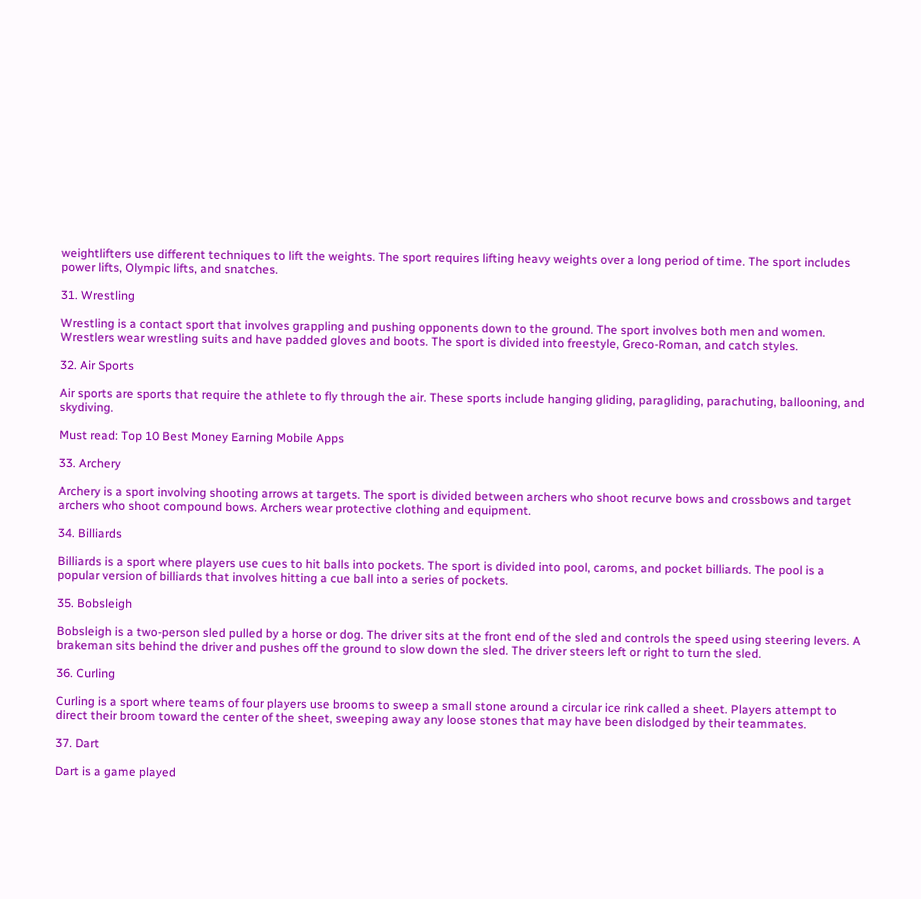weightlifters use different techniques to lift the weights. The sport requires lifting heavy weights over a long period of time. The sport includes power lifts, Olympic lifts, and snatches.

31. Wrestling

Wrestling is a contact sport that involves grappling and pushing opponents down to the ground. The sport involves both men and women. Wrestlers wear wrestling suits and have padded gloves and boots. The sport is divided into freestyle, Greco-Roman, and catch styles.

32. Air Sports

Air sports are sports that require the athlete to fly through the air. These sports include hanging gliding, paragliding, parachuting, ballooning, and skydiving.

Must read: Top 10 Best Money Earning Mobile Apps

33. Archery

Archery is a sport involving shooting arrows at targets. The sport is divided between archers who shoot recurve bows and crossbows and target archers who shoot compound bows. Archers wear protective clothing and equipment.

34. Billiards

Billiards is a sport where players use cues to hit balls into pockets. The sport is divided into pool, caroms, and pocket billiards. The pool is a popular version of billiards that involves hitting a cue ball into a series of pockets.

35. Bobsleigh

Bobsleigh is a two-person sled pulled by a horse or dog. The driver sits at the front end of the sled and controls the speed using steering levers. A brakeman sits behind the driver and pushes off the ground to slow down the sled. The driver steers left or right to turn the sled.

36. Curling

Curling is a sport where teams of four players use brooms to sweep a small stone around a circular ice rink called a sheet. Players attempt to direct their broom toward the center of the sheet, sweeping away any loose stones that may have been dislodged by their teammates.

37. Dart

Dart is a game played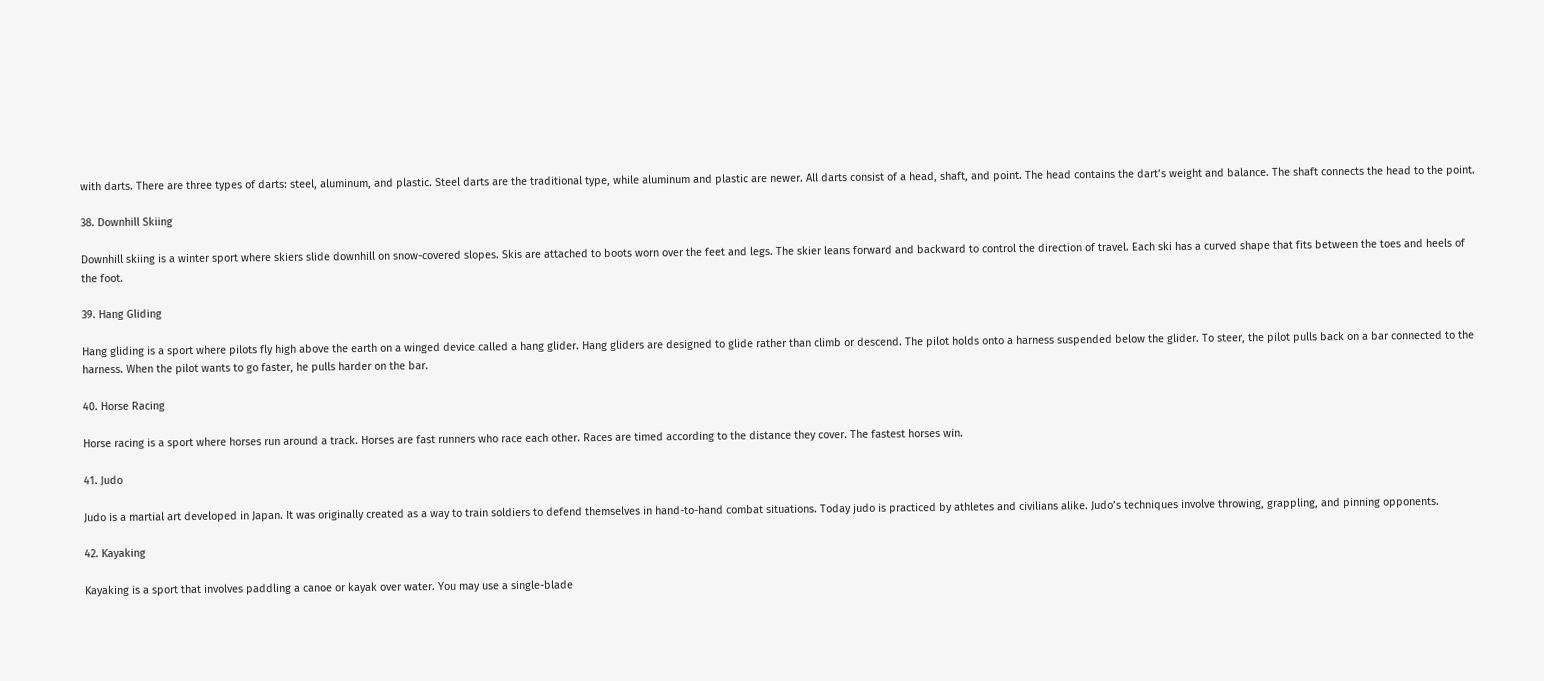with darts. There are three types of darts: steel, aluminum, and plastic. Steel darts are the traditional type, while aluminum and plastic are newer. All darts consist of a head, shaft, and point. The head contains the dart’s weight and balance. The shaft connects the head to the point.

38. Downhill Skiing

Downhill skiing is a winter sport where skiers slide downhill on snow-covered slopes. Skis are attached to boots worn over the feet and legs. The skier leans forward and backward to control the direction of travel. Each ski has a curved shape that fits between the toes and heels of the foot.

39. Hang Gliding

Hang gliding is a sport where pilots fly high above the earth on a winged device called a hang glider. Hang gliders are designed to glide rather than climb or descend. The pilot holds onto a harness suspended below the glider. To steer, the pilot pulls back on a bar connected to the harness. When the pilot wants to go faster, he pulls harder on the bar.

40. Horse Racing

Horse racing is a sport where horses run around a track. Horses are fast runners who race each other. Races are timed according to the distance they cover. The fastest horses win.

41. Judo

Judo is a martial art developed in Japan. It was originally created as a way to train soldiers to defend themselves in hand-to-hand combat situations. Today judo is practiced by athletes and civilians alike. Judo’s techniques involve throwing, grappling, and pinning opponents.

42. Kayaking

Kayaking is a sport that involves paddling a canoe or kayak over water. You may use a single-blade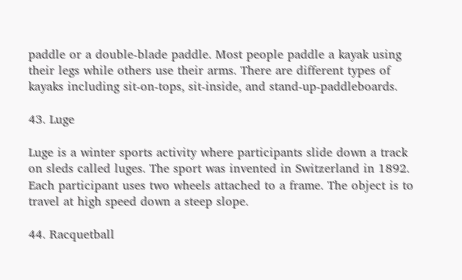paddle or a double-blade paddle. Most people paddle a kayak using their legs while others use their arms. There are different types of kayaks including sit-on-tops, sit-inside, and stand-up-paddleboards.

43. Luge

Luge is a winter sports activity where participants slide down a track on sleds called luges. The sport was invented in Switzerland in 1892. Each participant uses two wheels attached to a frame. The object is to travel at high speed down a steep slope.

44. Racquetball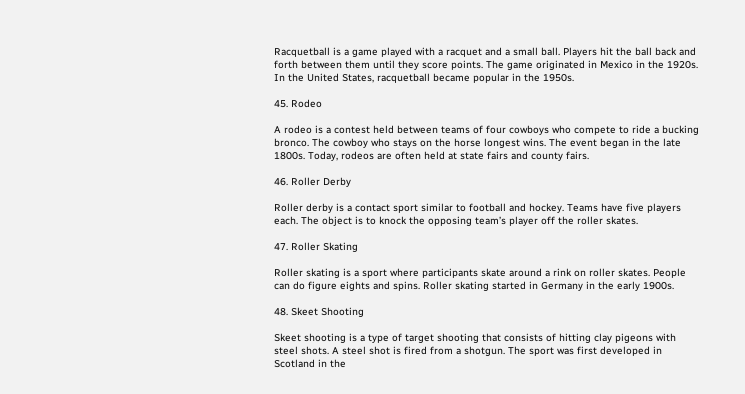Racquetball is a game played with a racquet and a small ball. Players hit the ball back and forth between them until they score points. The game originated in Mexico in the 1920s. In the United States, racquetball became popular in the 1950s.

45. Rodeo

A rodeo is a contest held between teams of four cowboys who compete to ride a bucking bronco. The cowboy who stays on the horse longest wins. The event began in the late 1800s. Today, rodeos are often held at state fairs and county fairs.

46. Roller Derby

Roller derby is a contact sport similar to football and hockey. Teams have five players each. The object is to knock the opposing team’s player off the roller skates.

47. Roller Skating

Roller skating is a sport where participants skate around a rink on roller skates. People can do figure eights and spins. Roller skating started in Germany in the early 1900s.

48. Skeet Shooting

Skeet shooting is a type of target shooting that consists of hitting clay pigeons with steel shots. A steel shot is fired from a shotgun. The sport was first developed in Scotland in the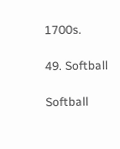1700s.

49. Softball

Softball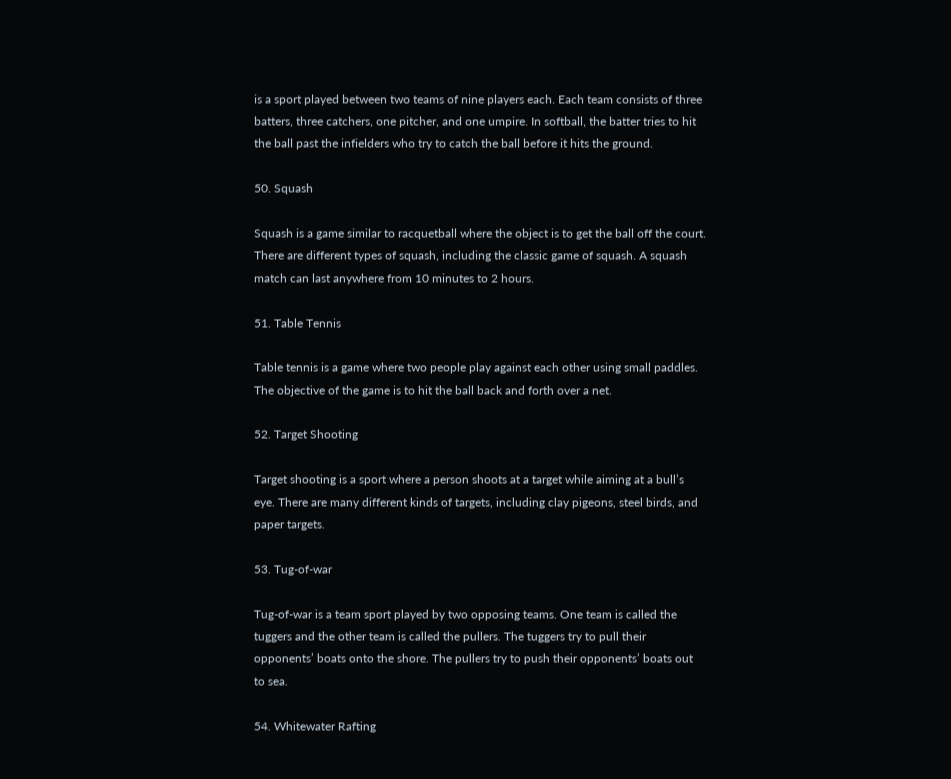is a sport played between two teams of nine players each. Each team consists of three batters, three catchers, one pitcher, and one umpire. In softball, the batter tries to hit the ball past the infielders who try to catch the ball before it hits the ground.

50. Squash

Squash is a game similar to racquetball where the object is to get the ball off the court. There are different types of squash, including the classic game of squash. A squash match can last anywhere from 10 minutes to 2 hours.

51. Table Tennis

Table tennis is a game where two people play against each other using small paddles. The objective of the game is to hit the ball back and forth over a net.

52. Target Shooting

Target shooting is a sport where a person shoots at a target while aiming at a bull’s eye. There are many different kinds of targets, including clay pigeons, steel birds, and paper targets.

53. Tug-of-war

Tug-of-war is a team sport played by two opposing teams. One team is called the tuggers and the other team is called the pullers. The tuggers try to pull their opponents’ boats onto the shore. The pullers try to push their opponents’ boats out to sea.

54. Whitewater Rafting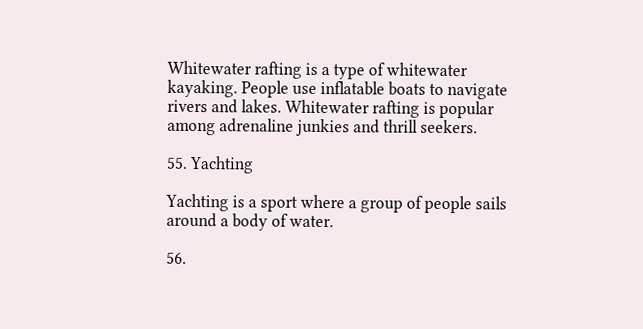Whitewater rafting is a type of whitewater kayaking. People use inflatable boats to navigate rivers and lakes. Whitewater rafting is popular among adrenaline junkies and thrill seekers.

55. Yachting

Yachting is a sport where a group of people sails around a body of water.

56.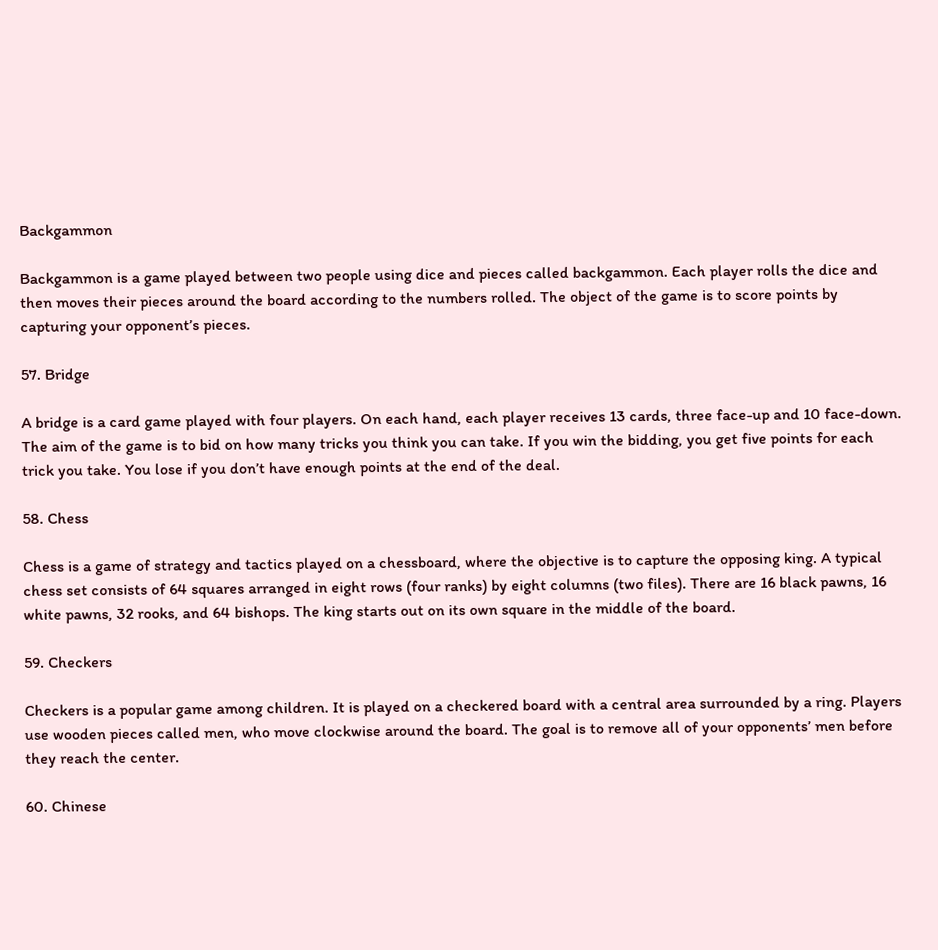Backgammon

Backgammon is a game played between two people using dice and pieces called backgammon. Each player rolls the dice and then moves their pieces around the board according to the numbers rolled. The object of the game is to score points by capturing your opponent’s pieces.

57. Bridge

A bridge is a card game played with four players. On each hand, each player receives 13 cards, three face-up and 10 face-down. The aim of the game is to bid on how many tricks you think you can take. If you win the bidding, you get five points for each trick you take. You lose if you don’t have enough points at the end of the deal.

58. Chess

Chess is a game of strategy and tactics played on a chessboard, where the objective is to capture the opposing king. A typical chess set consists of 64 squares arranged in eight rows (four ranks) by eight columns (two files). There are 16 black pawns, 16 white pawns, 32 rooks, and 64 bishops. The king starts out on its own square in the middle of the board.

59. Checkers

Checkers is a popular game among children. It is played on a checkered board with a central area surrounded by a ring. Players use wooden pieces called men, who move clockwise around the board. The goal is to remove all of your opponents’ men before they reach the center.

60. Chinese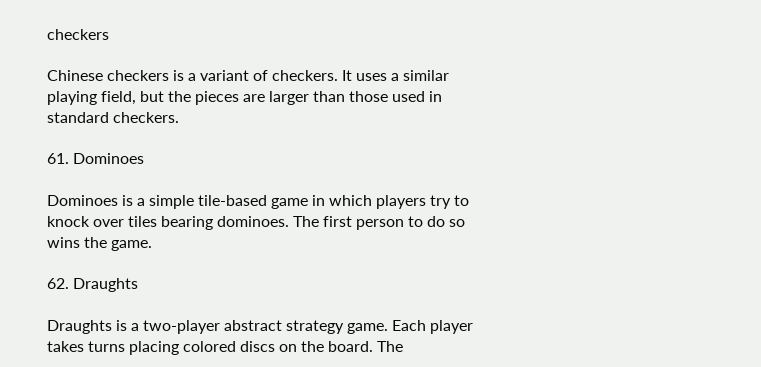checkers

Chinese checkers is a variant of checkers. It uses a similar playing field, but the pieces are larger than those used in standard checkers.

61. Dominoes

Dominoes is a simple tile-based game in which players try to knock over tiles bearing dominoes. The first person to do so wins the game.

62. Draughts

Draughts is a two-player abstract strategy game. Each player takes turns placing colored discs on the board. The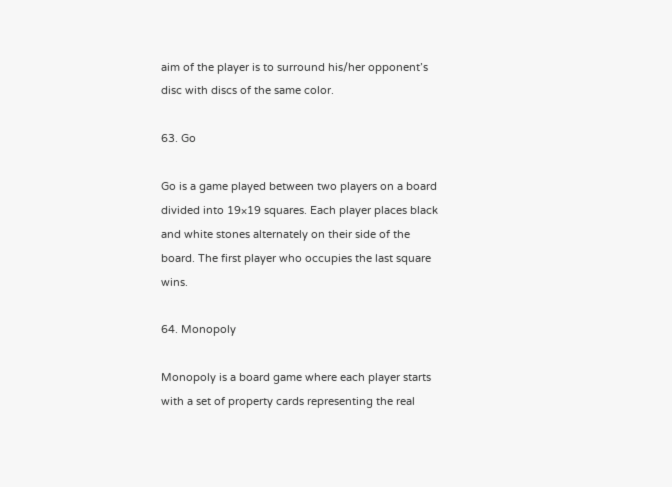aim of the player is to surround his/her opponent’s disc with discs of the same color.

63. Go

Go is a game played between two players on a board divided into 19×19 squares. Each player places black and white stones alternately on their side of the board. The first player who occupies the last square wins.

64. Monopoly

Monopoly is a board game where each player starts with a set of property cards representing the real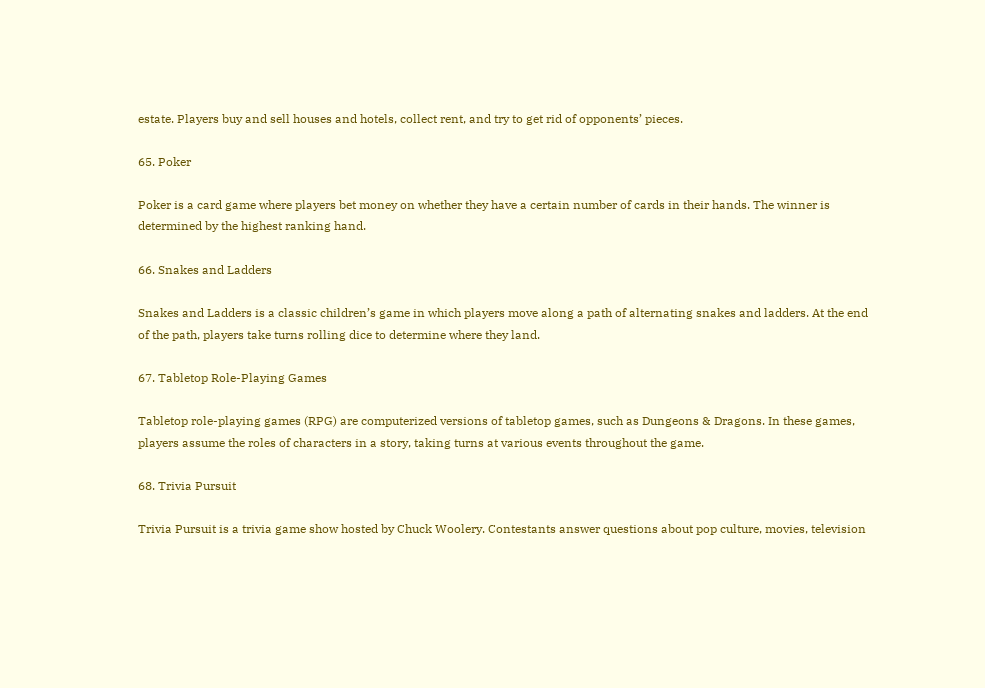estate. Players buy and sell houses and hotels, collect rent, and try to get rid of opponents’ pieces.

65. Poker

Poker is a card game where players bet money on whether they have a certain number of cards in their hands. The winner is determined by the highest ranking hand.

66. Snakes and Ladders

Snakes and Ladders is a classic children’s game in which players move along a path of alternating snakes and ladders. At the end of the path, players take turns rolling dice to determine where they land.

67. Tabletop Role-Playing Games

Tabletop role-playing games (RPG) are computerized versions of tabletop games, such as Dungeons & Dragons. In these games, players assume the roles of characters in a story, taking turns at various events throughout the game.

68. Trivia Pursuit

Trivia Pursuit is a trivia game show hosted by Chuck Woolery. Contestants answer questions about pop culture, movies, television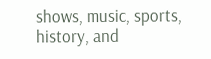shows, music, sports, history, and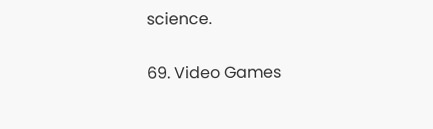science.

69. Video Games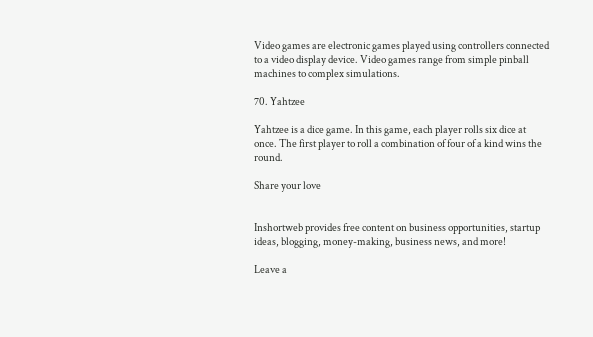Video games are electronic games played using controllers connected to a video display device. Video games range from simple pinball machines to complex simulations.

70. Yahtzee

Yahtzee is a dice game. In this game, each player rolls six dice at once. The first player to roll a combination of four of a kind wins the round.

Share your love


Inshortweb provides free content on business opportunities, startup ideas, blogging, money-making, business news, and more!

Leave a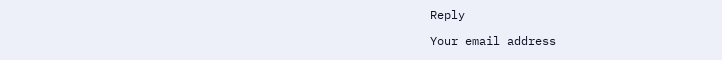Reply

Your email address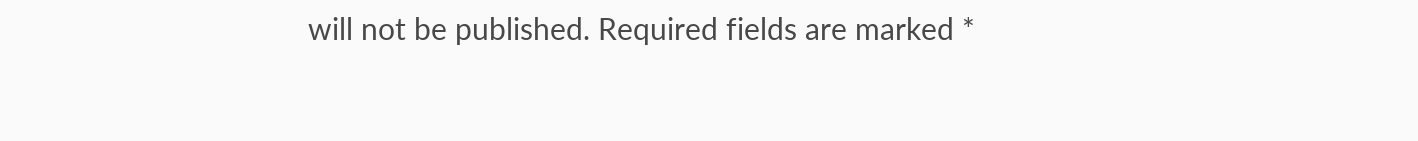will not be published. Required fields are marked *